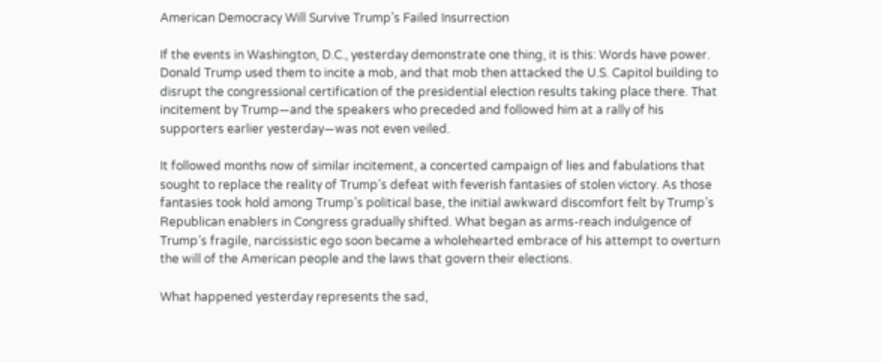American Democracy Will Survive Trump’s Failed Insurrection

If the events in Washington, D.C., yesterday demonstrate one thing, it is this: Words have power. Donald Trump used them to incite a mob, and that mob then attacked the U.S. Capitol building to disrupt the congressional certification of the presidential election results taking place there. That incitement by Trump—and the speakers who preceded and followed him at a rally of his supporters earlier yesterday—was not even veiled.

It followed months now of similar incitement, a concerted campaign of lies and fabulations that sought to replace the reality of Trump’s defeat with feverish fantasies of stolen victory. As those fantasies took hold among Trump’s political base, the initial awkward discomfort felt by Trump’s Republican enablers in Congress gradually shifted. What began as arms-reach indulgence of Trump’s fragile, narcissistic ego soon became a wholehearted embrace of his attempt to overturn the will of the American people and the laws that govern their elections.

What happened yesterday represents the sad,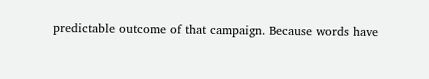predictable outcome of that campaign. Because words have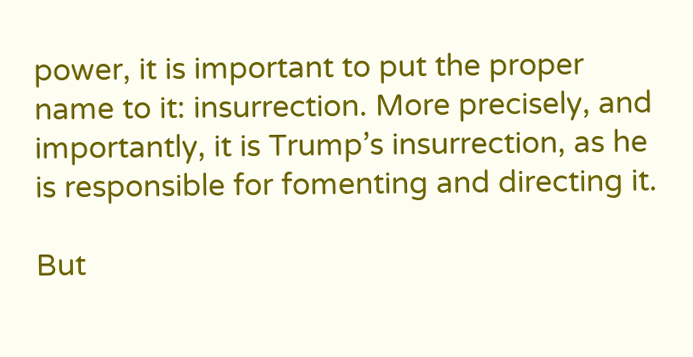power, it is important to put the proper name to it: insurrection. More precisely, and importantly, it is Trump’s insurrection, as he is responsible for fomenting and directing it.

But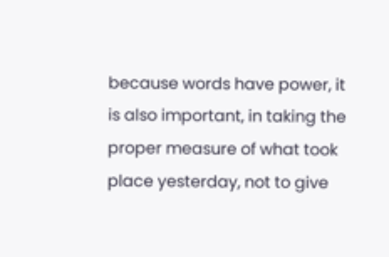because words have power, it is also important, in taking the proper measure of what took place yesterday, not to give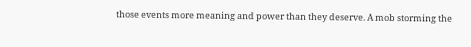those events more meaning and power than they deserve. A mob storming the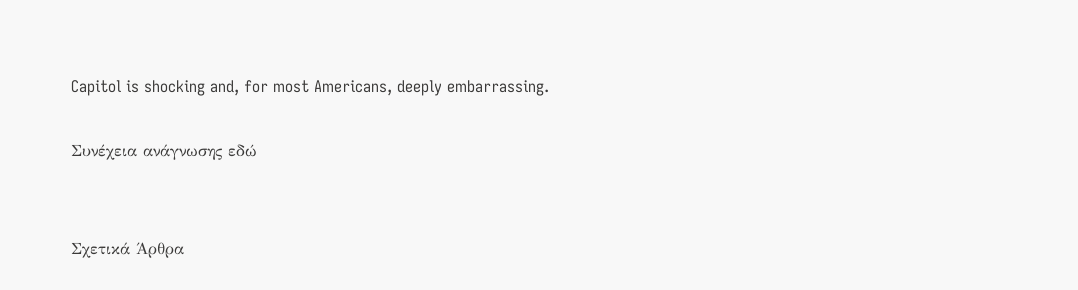Capitol is shocking and, for most Americans, deeply embarrassing.

Συνέχεια ανάγνωσης εδώ


Σχετικά Άρθρα